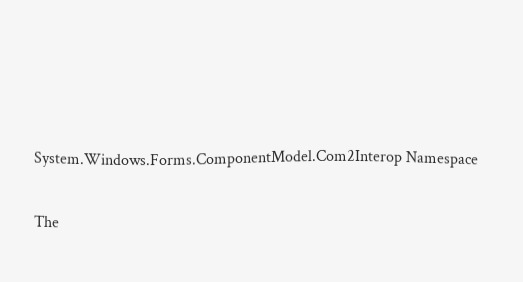System.Windows.Forms.ComponentModel.Com2Interop Namespace

The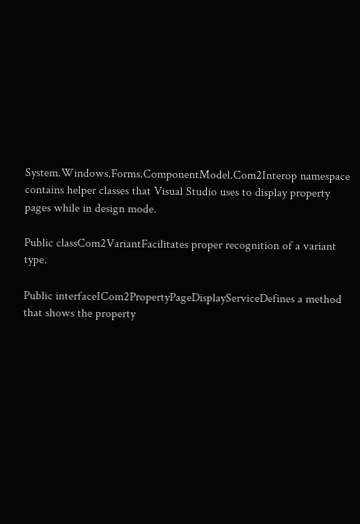System.Windows.Forms.ComponentModel.Com2Interop namespace contains helper classes that Visual Studio uses to display property pages while in design mode.

Public classCom2VariantFacilitates proper recognition of a variant type.

Public interfaceICom2PropertyPageDisplayServiceDefines a method that shows the property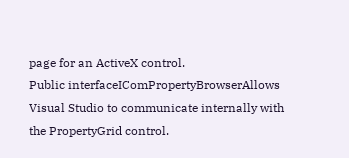page for an ActiveX control.
Public interfaceIComPropertyBrowserAllows Visual Studio to communicate internally with the PropertyGrid control.